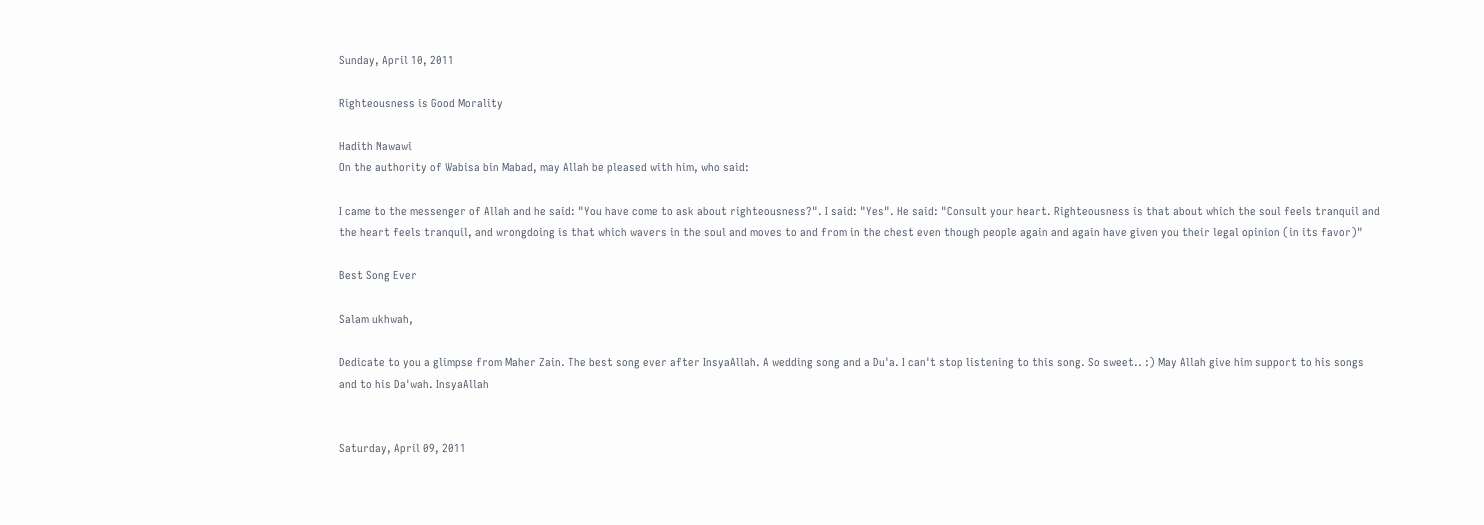Sunday, April 10, 2011

Righteousness is Good Morality

Hadith Nawawi
On the authority of Wabisa bin Mabad, may Allah be pleased with him, who said:

I came to the messenger of Allah and he said: "You have come to ask about righteousness?". I said: "Yes". He said: "Consult your heart. Righteousness is that about which the soul feels tranquil and the heart feels tranquil, and wrongdoing is that which wavers in the soul and moves to and from in the chest even though people again and again have given you their legal opinion (in its favor)"

Best Song Ever

Salam ukhwah,

Dedicate to you a glimpse from Maher Zain. The best song ever after InsyaAllah. A wedding song and a Du'a. I can't stop listening to this song. So sweet.. :) May Allah give him support to his songs and to his Da'wah. InsyaAllah


Saturday, April 09, 2011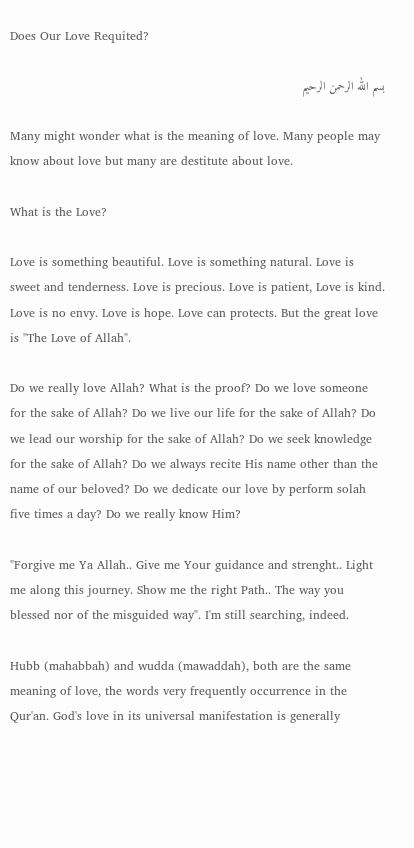Does Our Love Requited?

بسم الله الرحمن الرحيم

Many might wonder what is the meaning of love. Many people may know about love but many are destitute about love.

What is the Love?

Love is something beautiful. Love is something natural. Love is sweet and tenderness. Love is precious. Love is patient, Love is kind. Love is no envy. Love is hope. Love can protects. But the great love is "The Love of Allah".

Do we really love Allah? What is the proof? Do we love someone for the sake of Allah? Do we live our life for the sake of Allah? Do we lead our worship for the sake of Allah? Do we seek knowledge for the sake of Allah? Do we always recite His name other than the name of our beloved? Do we dedicate our love by perform solah five times a day? Do we really know Him?

"Forgive me Ya Allah.. Give me Your guidance and strenght.. Light me along this journey. Show me the right Path.. The way you blessed nor of the misguided way". I'm still searching, indeed.

Hubb (mahabbah) and wudda (mawaddah), both are the same meaning of love, the words very frequently occurrence in the Qur'an. God's love in its universal manifestation is generally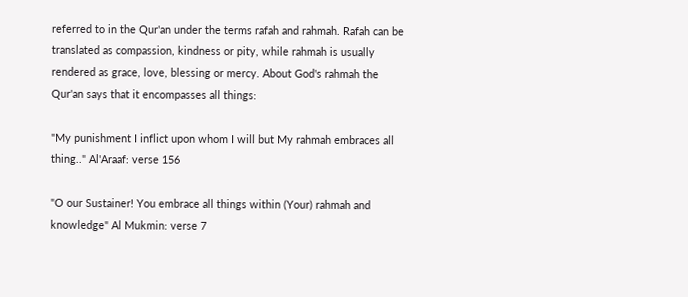referred to in the Qur'an under the terms rafah and rahmah. Rafah can be translated as compassion, kindness or pity, while rahmah is usually rendered as grace, love, blessing or mercy. About God's rahmah the Qur'an says that it encompasses all things:

"My punishment I inflict upon whom I will but My rahmah embraces all thing.." Al'Araaf: verse 156

"O our Sustainer! You embrace all things within (Your) rahmah and knowledge" Al Mukmin: verse 7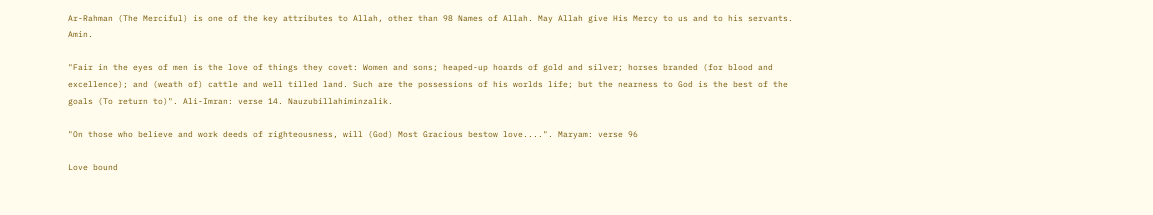Ar-Rahman (The Merciful) is one of the key attributes to Allah, other than 98 Names of Allah. May Allah give His Mercy to us and to his servants. Amin.

"Fair in the eyes of men is the love of things they covet: Women and sons; heaped-up hoards of gold and silver; horses branded (for blood and excellence); and (weath of) cattle and well tilled land. Such are the possessions of his worlds life; but the nearness to God is the best of the goals (To return to)". Ali-Imran: verse 14. Nauzubillahiminzalik.

"On those who believe and work deeds of righteousness, will (God) Most Gracious bestow love....". Maryam: verse 96

Love bound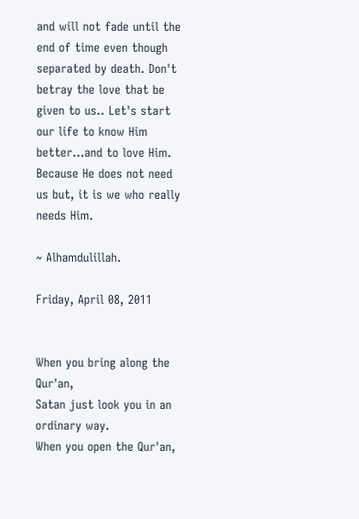and will not fade until the end of time even though separated by death. Don't betray the love that be given to us.. Let's start our life to know Him better...and to love Him. Because He does not need us but, it is we who really needs Him.

~ Alhamdulillah.

Friday, April 08, 2011


When you bring along the Qur'an,
Satan just look you in an ordinary way.
When you open the Qur'an,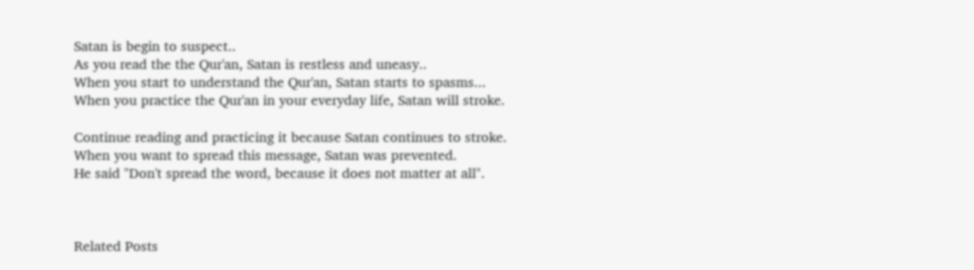Satan is begin to suspect..
As you read the the Qur'an, Satan is restless and uneasy..
When you start to understand the Qur'an, Satan starts to spasms...
When you practice the Qur'an in your everyday life, Satan will stroke.

Continue reading and practicing it because Satan continues to stroke.
When you want to spread this message, Satan was prevented.
He said "Don't spread the word, because it does not matter at all".



Related Posts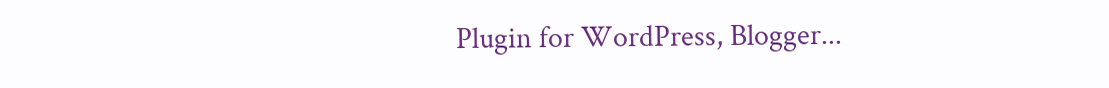Plugin for WordPress, Blogger...